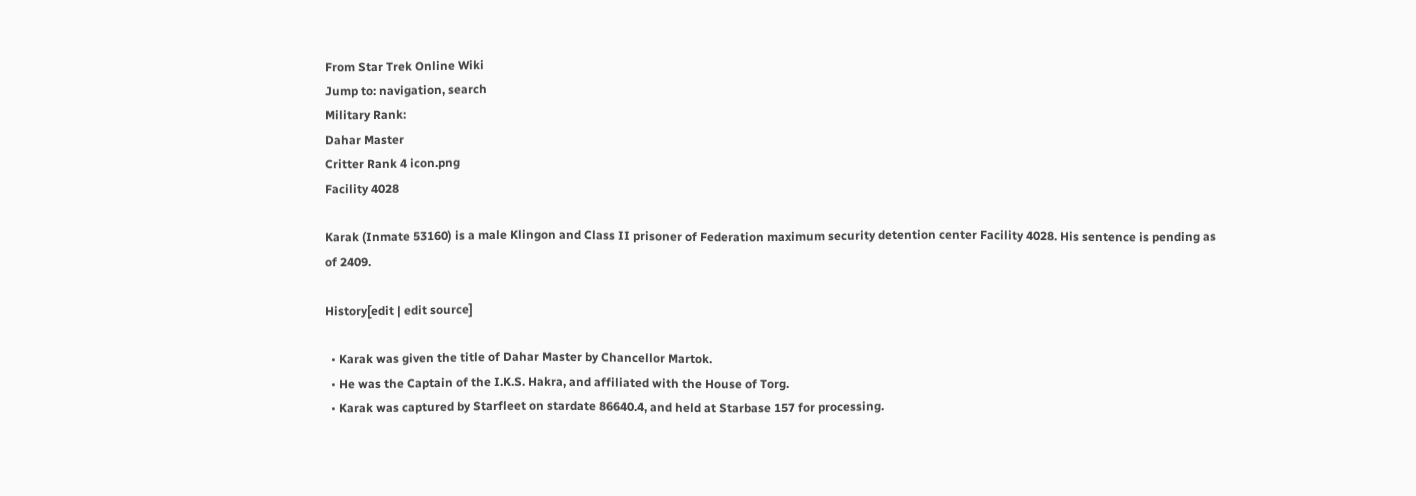From Star Trek Online Wiki
Jump to: navigation, search
Military Rank:
Dahar Master
Critter Rank 4 icon.png
Facility 4028

Karak (Inmate 53160) is a male Klingon and Class II prisoner of Federation maximum security detention center Facility 4028. His sentence is pending as of 2409.

History[edit | edit source]

  • Karak was given the title of Dahar Master by Chancellor Martok.
  • He was the Captain of the I.K.S. Hakra, and affiliated with the House of Torg.
  • Karak was captured by Starfleet on stardate 86640.4, and held at Starbase 157 for processing.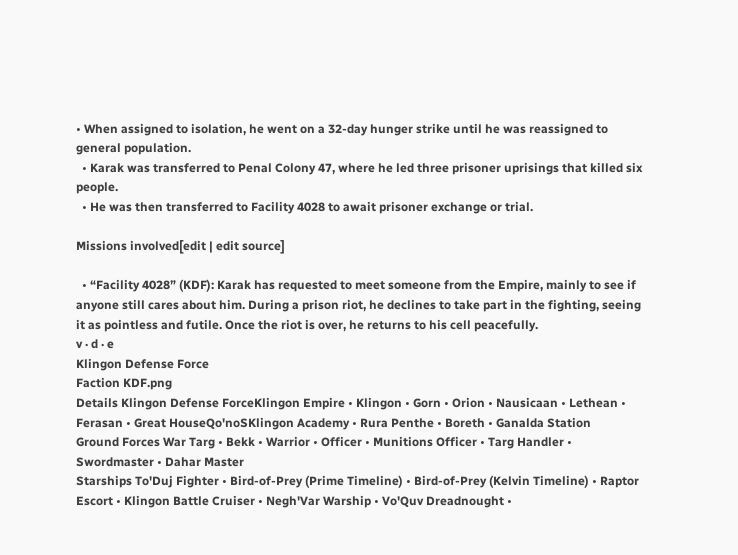• When assigned to isolation, he went on a 32-day hunger strike until he was reassigned to general population.
  • Karak was transferred to Penal Colony 47, where he led three prisoner uprisings that killed six people.
  • He was then transferred to Facility 4028 to await prisoner exchange or trial.

Missions involved[edit | edit source]

  • “Facility 4028” (KDF): Karak has requested to meet someone from the Empire, mainly to see if anyone still cares about him. During a prison riot, he declines to take part in the fighting, seeing it as pointless and futile. Once the riot is over, he returns to his cell peacefully.
v · d · e
Klingon Defense Force
Faction KDF.png
Details Klingon Defense ForceKlingon Empire • Klingon • Gorn • Orion • Nausicaan • Lethean • Ferasan • Great HouseQo'noSKlingon Academy • Rura Penthe • Boreth • Ganalda Station
Ground Forces War Targ • Bekk • Warrior • Officer • Munitions Officer • Targ Handler • Swordmaster • Dahar Master
Starships To'Duj Fighter • Bird-of-Prey (Prime Timeline) • Bird-of-Prey (Kelvin Timeline) • Raptor Escort • Klingon Battle Cruiser • Negh'Var Warship • Vo'Quv Dreadnought •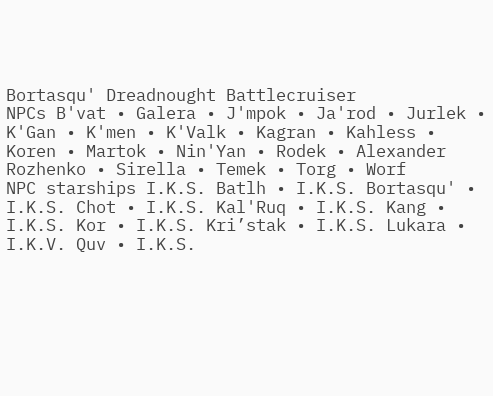Bortasqu' Dreadnought Battlecruiser
NPCs B'vat • Galera • J'mpok • Ja'rod • Jurlek • K'Gan • K'men • K'Valk • Kagran • Kahless • Koren • Martok • Nin'Yan • Rodek • Alexander Rozhenko • Sirella • Temek • Torg • Worf
NPC starships I.K.S. Batlh • I.K.S. Bortasqu' • I.K.S. Chot • I.K.S. Kal'Ruq • I.K.S. Kang • I.K.S. Kor • I.K.S. Kri’stak • I.K.S. Lukara • I.K.V. Quv • I.K.S.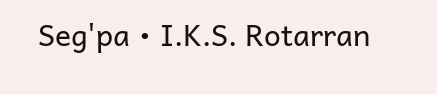Seg'pa • I.K.S. Rotarran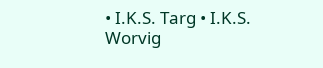• I.K.S. Targ • I.K.S. Worvig